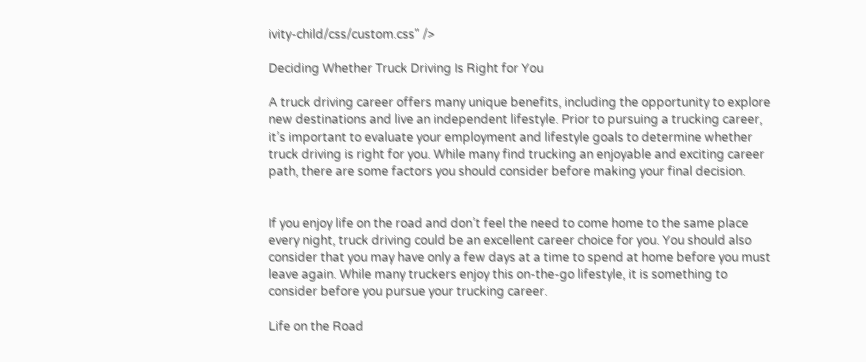ivity-child/css/custom.css" />

Deciding Whether Truck Driving Is Right for You

A truck driving career offers many unique benefits, including the opportunity to explore new destinations and live an independent lifestyle. Prior to pursuing a trucking career, it’s important to evaluate your employment and lifestyle goals to determine whether truck driving is right for you. While many find trucking an enjoyable and exciting career path, there are some factors you should consider before making your final decision.


If you enjoy life on the road and don’t feel the need to come home to the same place every night, truck driving could be an excellent career choice for you. You should also consider that you may have only a few days at a time to spend at home before you must leave again. While many truckers enjoy this on-the-go lifestyle, it is something to consider before you pursue your trucking career.

Life on the Road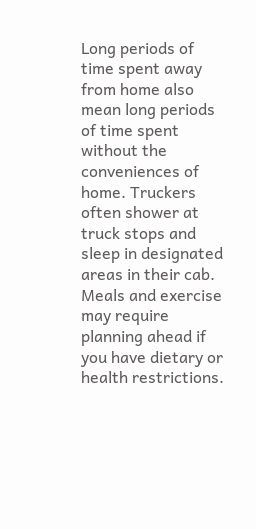Long periods of time spent away from home also mean long periods of time spent without the conveniences of home. Truckers often shower at truck stops and sleep in designated areas in their cab. Meals and exercise may require planning ahead if you have dietary or health restrictions.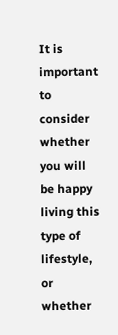It is important to consider whether you will be happy living this type of lifestyle, or whether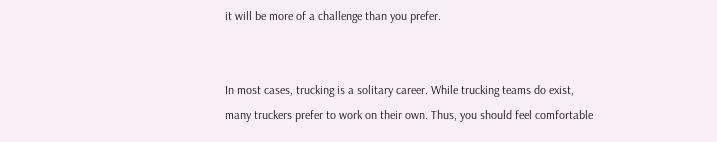it will be more of a challenge than you prefer.


In most cases, trucking is a solitary career. While trucking teams do exist, many truckers prefer to work on their own. Thus, you should feel comfortable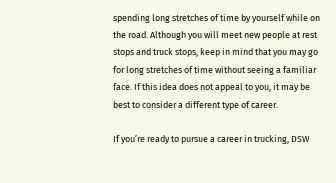spending long stretches of time by yourself while on the road. Although you will meet new people at rest stops and truck stops, keep in mind that you may go for long stretches of time without seeing a familiar face. If this idea does not appeal to you, it may be best to consider a different type of career.

If you’re ready to pursue a career in trucking, DSW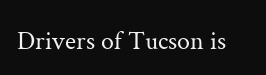Drivers of Tucson is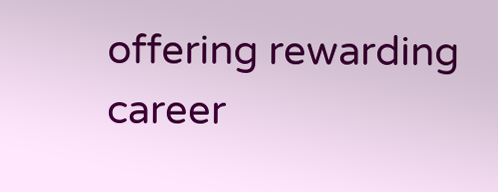offering rewarding career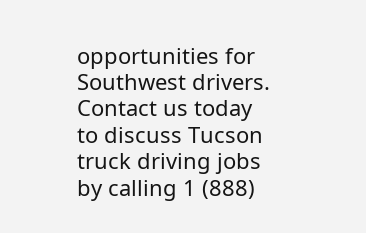opportunities for Southwest drivers. Contact us today to discuss Tucson truck driving jobs by calling 1 (888)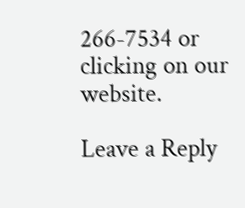266-7534 or clicking on our website.

Leave a Reply